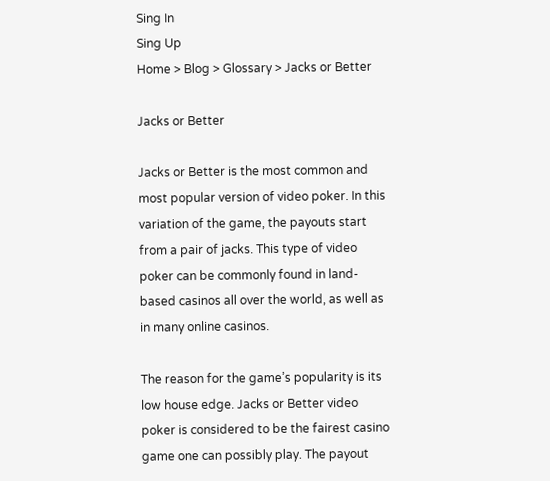Sing In
Sing Up
Home > Blog > Glossary > Jacks or Better

Jacks or Better

Jacks or Better is the most common and most popular version of video poker. In this variation of the game, the payouts start from a pair of jacks. This type of video poker can be commonly found in land-based casinos all over the world, as well as in many online casinos.

The reason for the game’s popularity is its low house edge. Jacks or Better video poker is considered to be the fairest casino game one can possibly play. The payout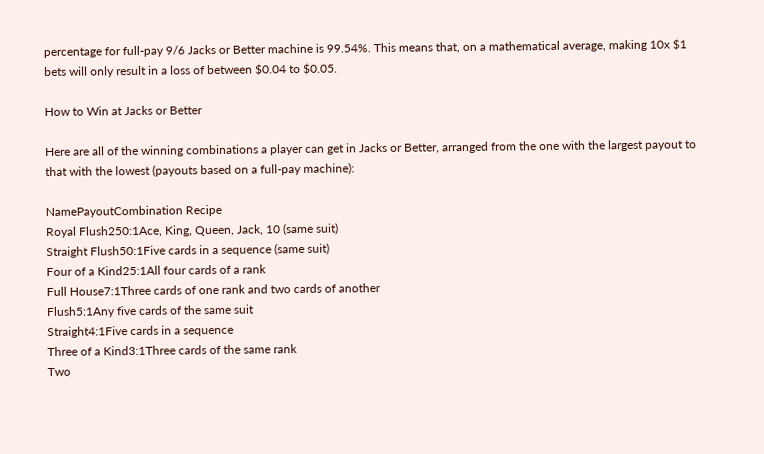percentage for full-pay 9/6 Jacks or Better machine is 99.54%. This means that, on a mathematical average, making 10x $1 bets will only result in a loss of between $0.04 to $0.05.

How to Win at Jacks or Better

Here are all of the winning combinations a player can get in Jacks or Better, arranged from the one with the largest payout to that with the lowest (payouts based on a full-pay machine):

NamePayoutCombination Recipe
Royal Flush250:1Ace, King, Queen, Jack, 10 (same suit)
Straight Flush50:1Five cards in a sequence (same suit)
Four of a Kind25:1All four cards of a rank
Full House7:1Three cards of one rank and two cards of another
Flush5:1Any five cards of the same suit
Straight4:1Five cards in a sequence
Three of a Kind3:1Three cards of the same rank
Two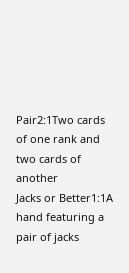Pair2:1Two cards of one rank and two cards of another
Jacks or Better1:1A hand featuring a pair of jacks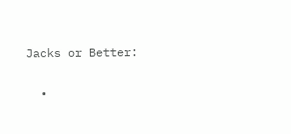Jacks or Better:

  •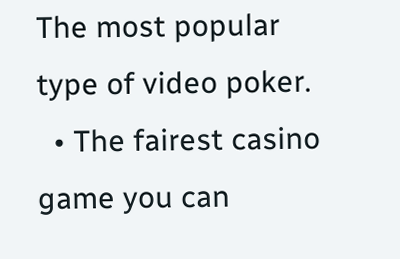The most popular type of video poker.
  • The fairest casino game you can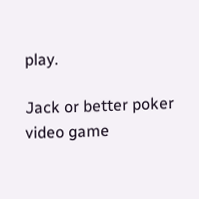play.

Jack or better poker video game